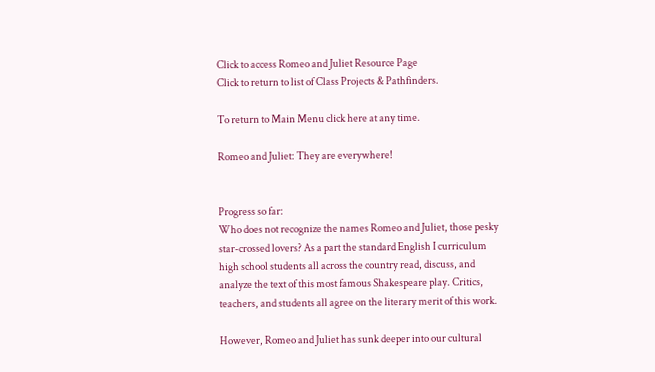Click to access Romeo and Juliet Resource Page
Click to return to list of Class Projects & Pathfinders.

To return to Main Menu click here at any time.

Romeo and Juliet: They are everywhere!


Progress so far:
Who does not recognize the names Romeo and Juliet, those pesky star-crossed lovers? As a part the standard English I curriculum high school students all across the country read, discuss, and analyze the text of this most famous Shakespeare play. Critics, teachers, and students all agree on the literary merit of this work.

However, Romeo and Juliet has sunk deeper into our cultural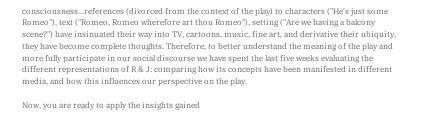consciousness...references (divorced from the context of the play) to characters ("He's just some Romeo"), text ("Romeo, Romeo wherefore art thou Romeo"), setting ("Are we having a balcony scene?") have insinuated their way into TV, cartoons, music, fine art, and derivative their ubiquity, they have become complete thoughts. Therefore, to better understand the meaning of the play and more fully participate in our social discourse we have spent the last five weeks evaluating the different representations of R & J: comparing how its concepts have been manifested in different media, and how this influences our perspective on the play.

Now, you are ready to apply the insights gained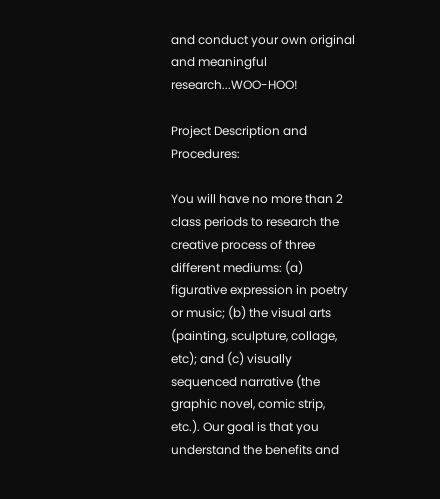and conduct your own original and meaningful research...WOO-HOO!

Project Description and Procedures:

You will have no more than 2 class periods to research the creative process of three different mediums: (a) figurative expression in poetry or music; (b) the visual arts (painting, sculpture, collage, etc); and (c) visually sequenced narrative (the graphic novel, comic strip, etc.). Our goal is that you understand the benefits and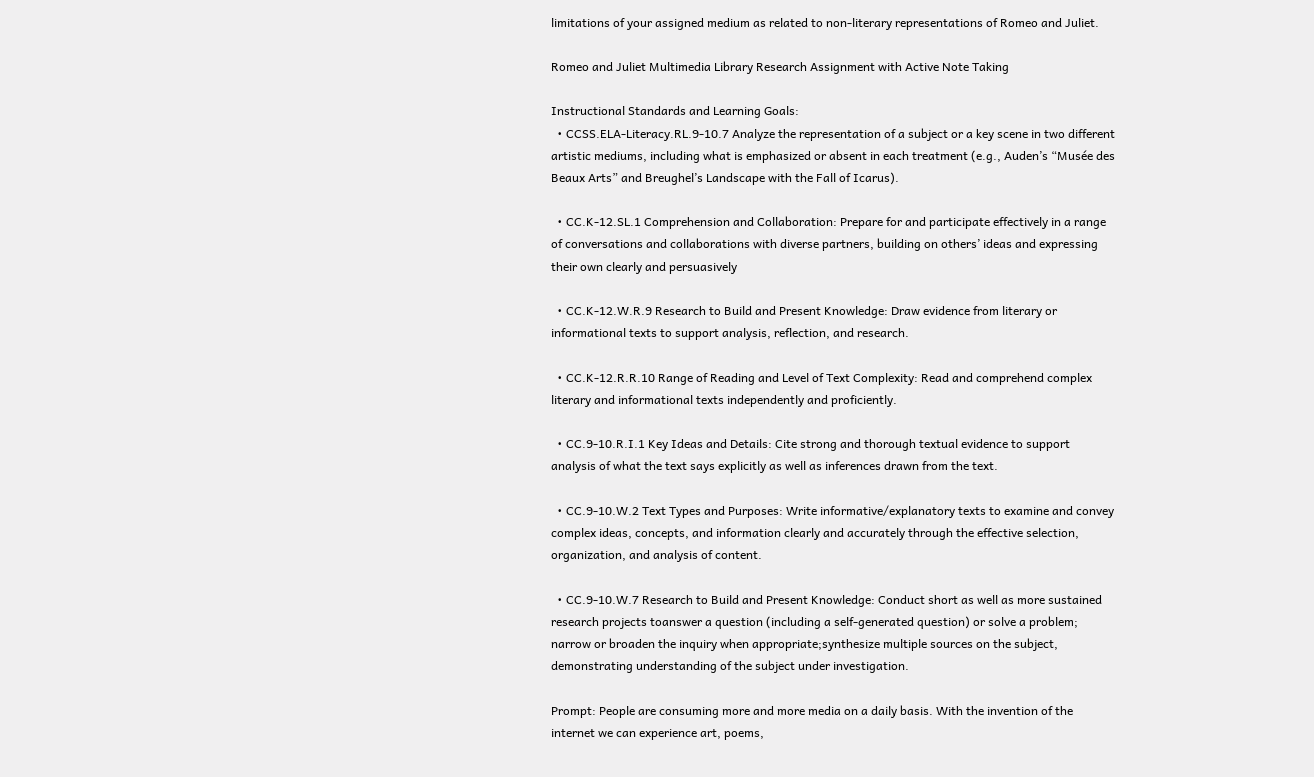limitations of your assigned medium as related to non-literary representations of Romeo and Juliet.

Romeo and Juliet Multimedia Library Research Assignment with Active Note Taking

Instructional Standards and Learning Goals:
  • CCSS.ELA-Literacy.RL.9-10.7 Analyze the representation of a subject or a key scene in two different artistic mediums, including what is emphasized or absent in each treatment (e.g., Auden’s “Musée des Beaux Arts” and Breughel’s Landscape with the Fall of Icarus).

  • CC.K-12.SL.1 Comprehension and Collaboration: Prepare for and participate effectively in a range of conversations and collaborations with diverse partners, building on others’ ideas and expressing their own clearly and persuasively

  • CC.K-12.W.R.9 Research to Build and Present Knowledge: Draw evidence from literary or informational texts to support analysis, reflection, and research.

  • CC.K-12.R.R.10 Range of Reading and Level of Text Complexity: Read and comprehend complex literary and informational texts independently and proficiently.

  • CC.9-10.R.I.1 Key Ideas and Details: Cite strong and thorough textual evidence to support analysis of what the text says explicitly as well as inferences drawn from the text.

  • CC.9-10.W.2 Text Types and Purposes: Write informative/explanatory texts to examine and convey complex ideas, concepts, and information clearly and accurately through the effective selection, organization, and analysis of content.

  • CC.9-10.W.7 Research to Build and Present Knowledge: Conduct short as well as more sustained research projects toanswer a question (including a self-generated question) or solve a problem; narrow or broaden the inquiry when appropriate;synthesize multiple sources on the subject, demonstrating understanding of the subject under investigation.

Prompt: People are consuming more and more media on a daily basis. With the invention of the internet we can experience art, poems,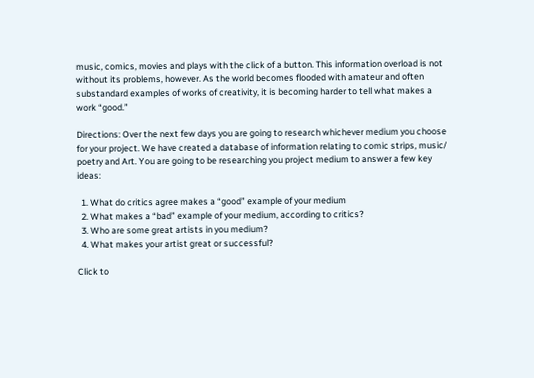music, comics, movies and plays with the click of a button. This information overload is not without its problems, however. As the world becomes flooded with amateur and often substandard examples of works of creativity, it is becoming harder to tell what makes a work “good.”

Directions: Over the next few days you are going to research whichever medium you choose for your project. We have created a database of information relating to comic strips, music/ poetry and Art. You are going to be researching you project medium to answer a few key ideas:

  1. What do critics agree makes a “good” example of your medium
  2. What makes a “bad” example of your medium, according to critics?
  3. Who are some great artists in you medium?
  4. What makes your artist great or successful?

Click to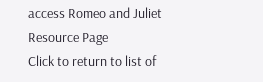access Romeo and Juliet Resource Page
Click to return to list of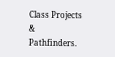Class Projects & Pathfinders.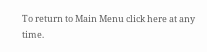To return to Main Menu click here at any time.